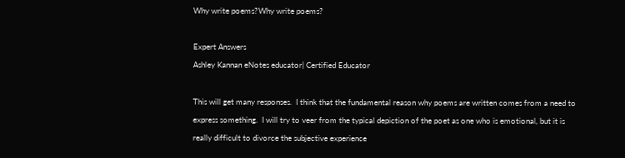Why write poems?Why write poems?

Expert Answers
Ashley Kannan eNotes educator| Certified Educator

This will get many responses.  I think that the fundamental reason why poems are written comes from a need to express something.  I will try to veer from the typical depiction of the poet as one who is emotional, but it is really difficult to divorce the subjective experience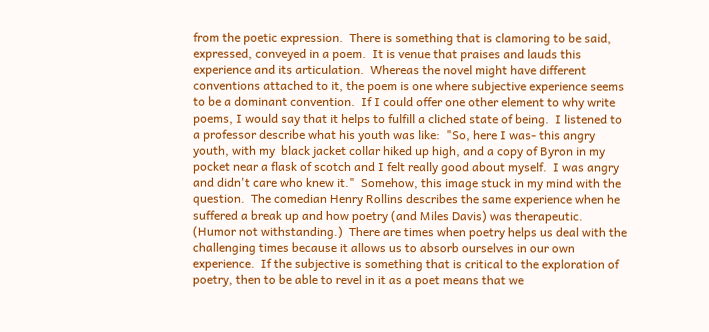from the poetic expression.  There is something that is clamoring to be said, expressed, conveyed in a poem.  It is venue that praises and lauds this experience and its articulation.  Whereas the novel might have different conventions attached to it, the poem is one where subjective experience seems to be a dominant convention.  If I could offer one other element to why write poems, I would say that it helps to fulfill a cliched state of being.  I listened to a professor describe what his youth was like:  "So, here I was- this angry youth, with my  black jacket collar hiked up high, and a copy of Byron in my pocket near a flask of scotch and I felt really good about myself.  I was angry and didn't care who knew it."  Somehow, this image stuck in my mind with the question.  The comedian Henry Rollins describes the same experience when he suffered a break up and how poetry (and Miles Davis) was therapeutic.   (Humor not withstanding.)  There are times when poetry helps us deal with the challenging times because it allows us to absorb ourselves in our own experience.  If the subjective is something that is critical to the exploration of poetry, then to be able to revel in it as a poet means that we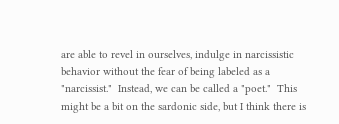are able to revel in ourselves, indulge in narcissistic behavior without the fear of being labeled as a "narcissist."  Instead, we can be called a "poet."  This might be a bit on the sardonic side, but I think there is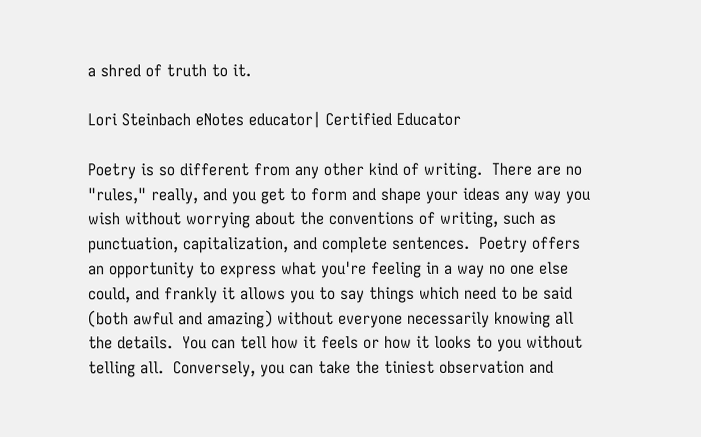a shred of truth to it.

Lori Steinbach eNotes educator| Certified Educator

Poetry is so different from any other kind of writing.  There are no "rules," really, and you get to form and shape your ideas any way you wish without worrying about the conventions of writing, such as punctuation, capitalization, and complete sentences.  Poetry offers an opportunity to express what you're feeling in a way no one else could, and frankly it allows you to say things which need to be said (both awful and amazing) without everyone necessarily knowing all the details.  You can tell how it feels or how it looks to you without telling all.  Conversely, you can take the tiniest observation and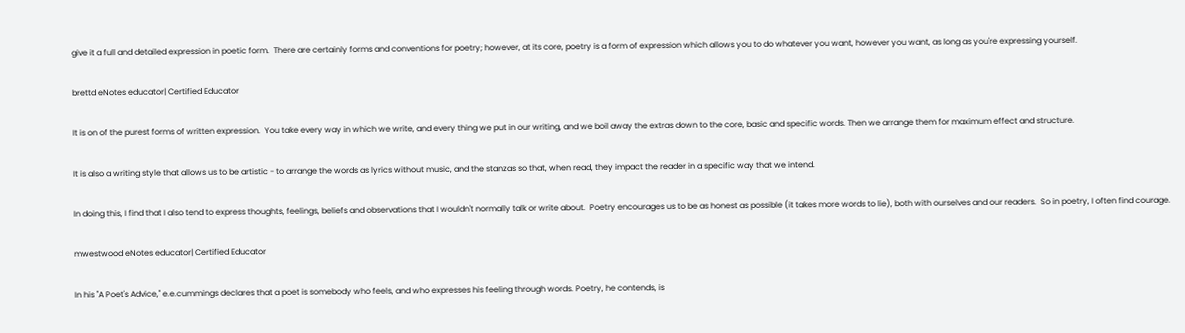give it a full and detailed expression in poetic form.  There are certainly forms and conventions for poetry; however, at its core, poetry is a form of expression which allows you to do whatever you want, however you want, as long as you're expressing yourself.

brettd eNotes educator| Certified Educator

It is on of the purest forms of written expression.  You take every way in which we write, and every thing we put in our writing, and we boil away the extras down to the core, basic and specific words. Then we arrange them for maximum effect and structure.

It is also a writing style that allows us to be artistic - to arrange the words as lyrics without music, and the stanzas so that, when read, they impact the reader in a specific way that we intend.

In doing this, I find that I also tend to express thoughts, feelings, beliefs and observations that I wouldn't normally talk or write about.  Poetry encourages us to be as honest as possible (it takes more words to lie), both with ourselves and our readers.  So in poetry, I often find courage.

mwestwood eNotes educator| Certified Educator

In his "A Poet's Advice," e.e.cummings declares that a poet is somebody who feels, and who expresses his feeling through words. Poetry, he contends, is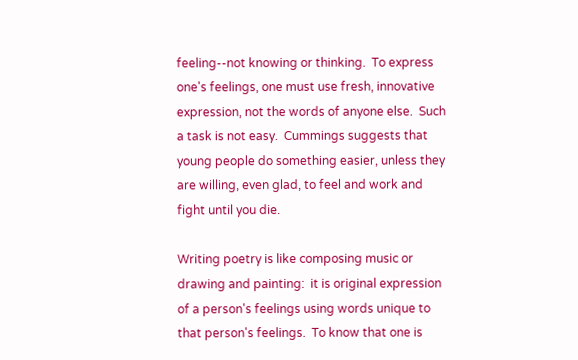feeling--not knowing or thinking.  To express one's feelings, one must use fresh, innovative expression, not the words of anyone else.  Such a task is not easy.  Cummings suggests that young people do something easier, unless they are willing, even glad, to feel and work and fight until you die.

Writing poetry is like composing music or drawing and painting:  it is original expression of a person's feelings using words unique to that person's feelings.  To know that one is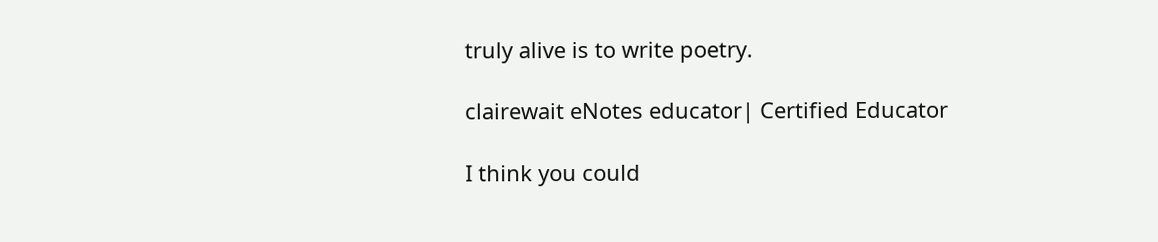truly alive is to write poetry.

clairewait eNotes educator| Certified Educator

I think you could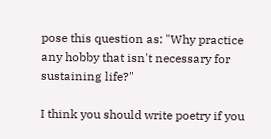pose this question as: "Why practice any hobby that isn't necessary for sustaining life?"

I think you should write poetry if you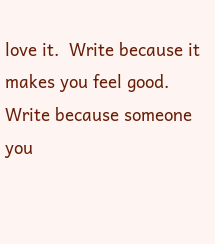love it.  Write because it makes you feel good.  Write because someone you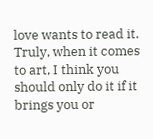love wants to read it.  Truly, when it comes to art, I think you should only do it if it brings you or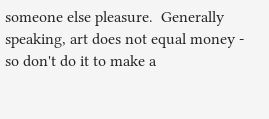someone else pleasure.  Generally speaking, art does not equal money - so don't do it to make a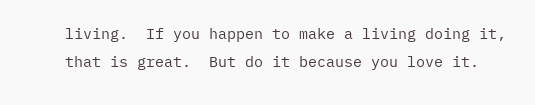living.  If you happen to make a living doing it, that is great.  But do it because you love it.